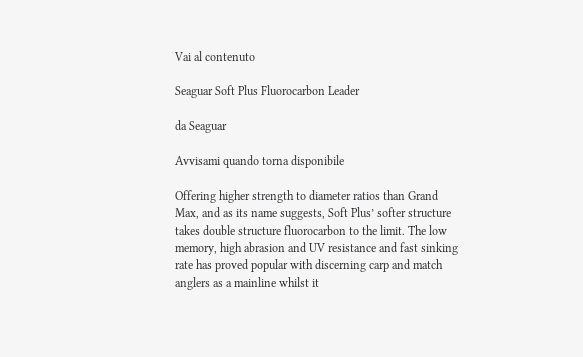Vai al contenuto

Seaguar Soft Plus Fluorocarbon Leader

da Seaguar

Avvisami quando torna disponibile

Offering higher strength to diameter ratios than Grand Max, and as its name suggests, Soft Plus’ softer structure takes double structure fluorocarbon to the limit. The low memory, high abrasion and UV resistance and fast sinking rate has proved popular with discerning carp and match anglers as a mainline whilst it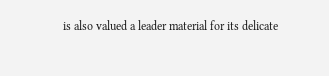is also valued a leader material for its delicate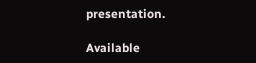presentation.

Available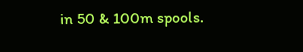in 50 & 100m spools.